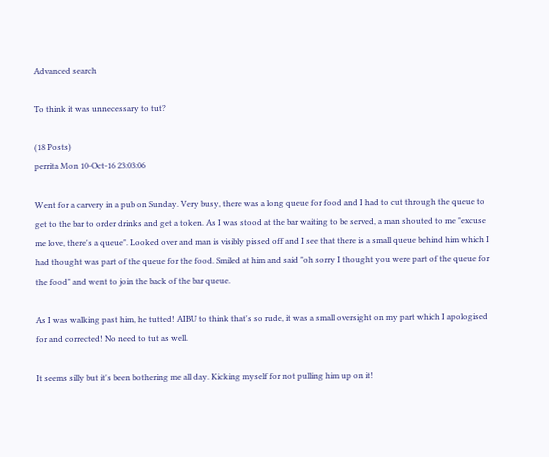Advanced search

To think it was unnecessary to tut?

(18 Posts)
perrita Mon 10-Oct-16 23:03:06

Went for a carvery in a pub on Sunday. Very busy, there was a long queue for food and I had to cut through the queue to get to the bar to order drinks and get a token. As I was stood at the bar waiting to be served, a man shouted to me "excuse me love, there's a queue". Looked over and man is visibly pissed off and I see that there is a small queue behind him which I had thought was part of the queue for the food. Smiled at him and said "oh sorry I thought you were part of the queue for the food" and went to join the back of the bar queue.

As I was walking past him, he tutted! AIBU to think that's so rude, it was a small oversight on my part which I apologised for and corrected! No need to tut as well.

It seems silly but it's been bothering me all day. Kicking myself for not pulling him up on it!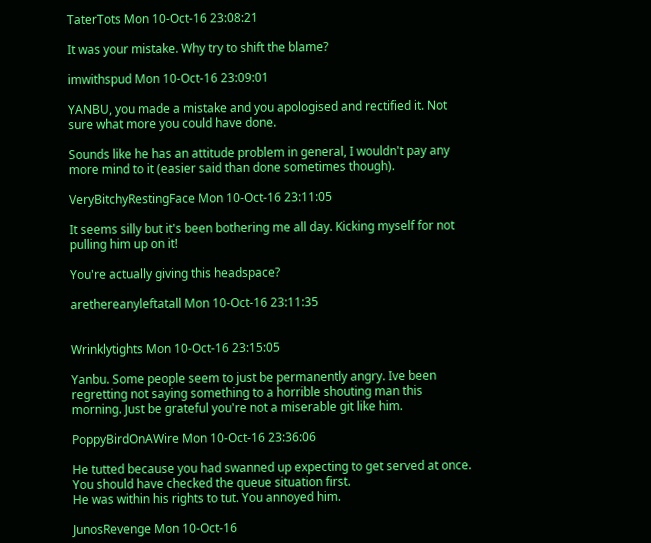TaterTots Mon 10-Oct-16 23:08:21

It was your mistake. Why try to shift the blame?

imwithspud Mon 10-Oct-16 23:09:01

YANBU, you made a mistake and you apologised and rectified it. Not sure what more you could have done.

Sounds like he has an attitude problem in general, I wouldn't pay any more mind to it (easier said than done sometimes though).

VeryBitchyRestingFace Mon 10-Oct-16 23:11:05

It seems silly but it's been bothering me all day. Kicking myself for not pulling him up on it!

You're actually giving this headspace?

arethereanyleftatall Mon 10-Oct-16 23:11:35


Wrinklytights Mon 10-Oct-16 23:15:05

Yanbu. Some people seem to just be permanently angry. Ive been regretting not saying something to a horrible shouting man this morning. Just be grateful you're not a miserable git like him.

PoppyBirdOnAWire Mon 10-Oct-16 23:36:06

He tutted because you had swanned up expecting to get served at once. You should have checked the queue situation first.
He was within his rights to tut. You annoyed him.

JunosRevenge Mon 10-Oct-16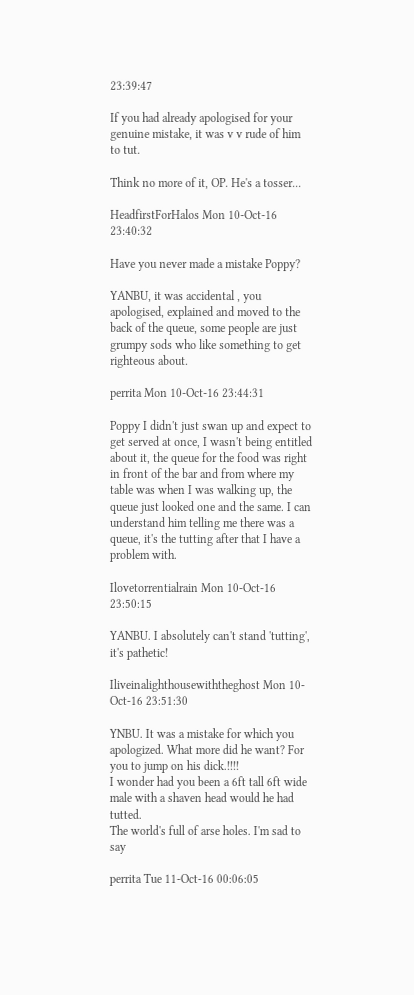23:39:47

If you had already apologised for your genuine mistake, it was v v rude of him to tut.

Think no more of it, OP. He's a tosser...

HeadfirstForHalos Mon 10-Oct-16 23:40:32

Have you never made a mistake Poppy?

YANBU, it was accidental , you apologised, explained and moved to the back of the queue, some people are just grumpy sods who like something to get righteous about.

perrita Mon 10-Oct-16 23:44:31

Poppy I didn't just swan up and expect to get served at once, I wasn't being entitled about it, the queue for the food was right in front of the bar and from where my table was when I was walking up, the queue just looked one and the same. I can understand him telling me there was a queue, it's the tutting after that I have a problem with.

Ilovetorrentialrain Mon 10-Oct-16 23:50:15

YANBU. I absolutely can't stand 'tutting', it's pathetic!

Iliveinalighthousewiththeghost Mon 10-Oct-16 23:51:30

YNBU. It was a mistake for which you apologized. What more did he want? For you to jump on his dick.!!!!
I wonder had you been a 6ft tall 6ft wide male with a shaven head would he had tutted.
The world's full of arse holes. I'm sad to say

perrita Tue 11-Oct-16 00:06:05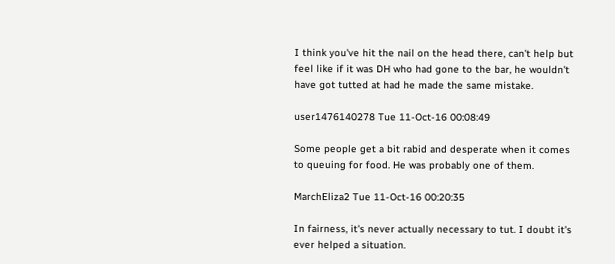I think you've hit the nail on the head there, can't help but feel like if it was DH who had gone to the bar, he wouldn't have got tutted at had he made the same mistake.

user1476140278 Tue 11-Oct-16 00:08:49

Some people get a bit rabid and desperate when it comes to queuing for food. He was probably one of them.

MarchEliza2 Tue 11-Oct-16 00:20:35

In fairness, it's never actually necessary to tut. I doubt it's ever helped a situation.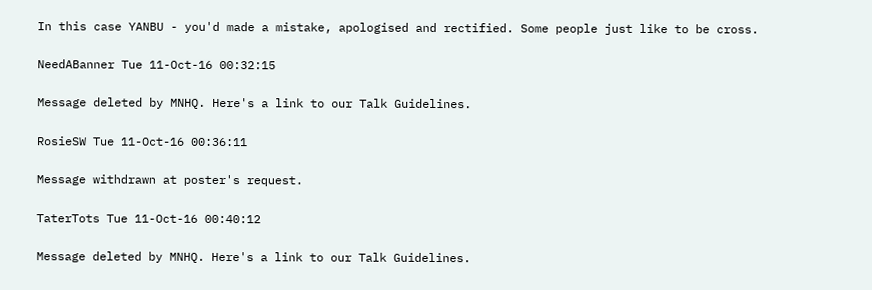In this case YANBU - you'd made a mistake, apologised and rectified. Some people just like to be cross.

NeedABanner Tue 11-Oct-16 00:32:15

Message deleted by MNHQ. Here's a link to our Talk Guidelines.

RosieSW Tue 11-Oct-16 00:36:11

Message withdrawn at poster's request.

TaterTots Tue 11-Oct-16 00:40:12

Message deleted by MNHQ. Here's a link to our Talk Guidelines.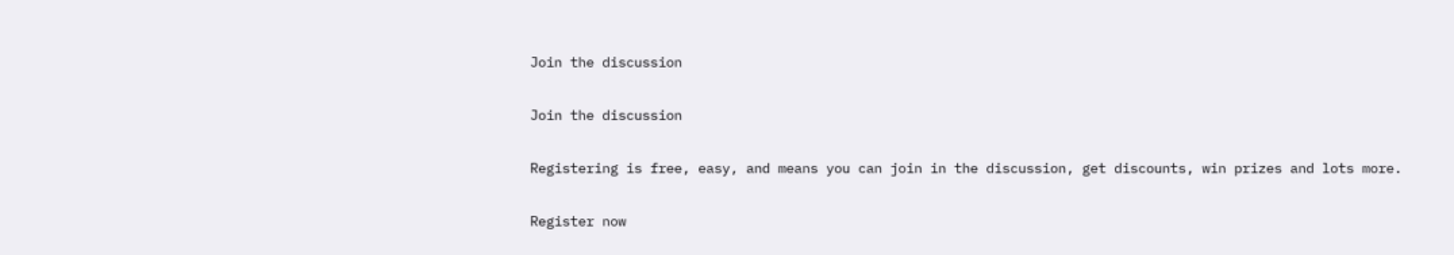Join the discussion

Join the discussion

Registering is free, easy, and means you can join in the discussion, get discounts, win prizes and lots more.

Register now